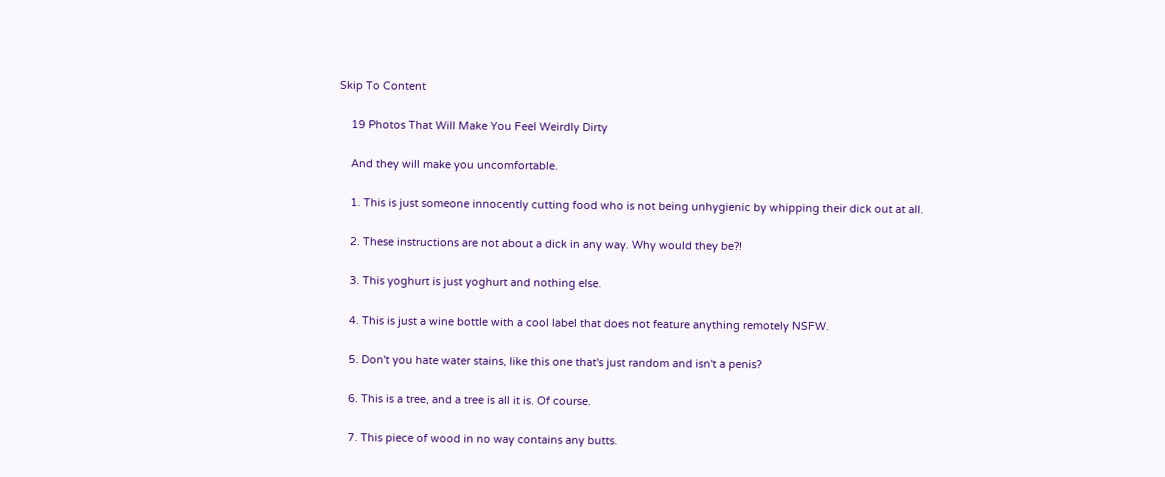Skip To Content

    19 Photos That Will Make You Feel Weirdly Dirty

    And they will make you uncomfortable.

    1. This is just someone innocently cutting food who is not being unhygienic by whipping their dick out at all.

    2. These instructions are not about a dick in any way. Why would they be?!

    3. This yoghurt is just yoghurt and nothing else.

    4. This is just a wine bottle with a cool label that does not feature anything remotely NSFW.

    5. Don't you hate water stains, like this one that's just random and isn't a penis?

    6. This is a tree, and a tree is all it is. Of course.

    7. This piece of wood in no way contains any butts.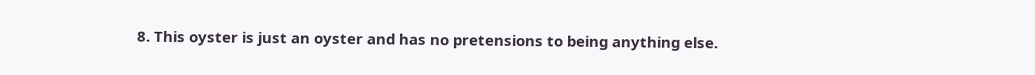8. This oyster is just an oyster and has no pretensions to being anything else.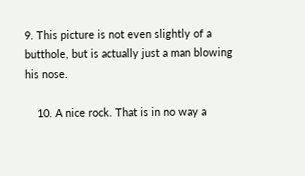9. This picture is not even slightly of a butthole, but is actually just a man blowing his nose.

    10. A nice rock. That is in no way a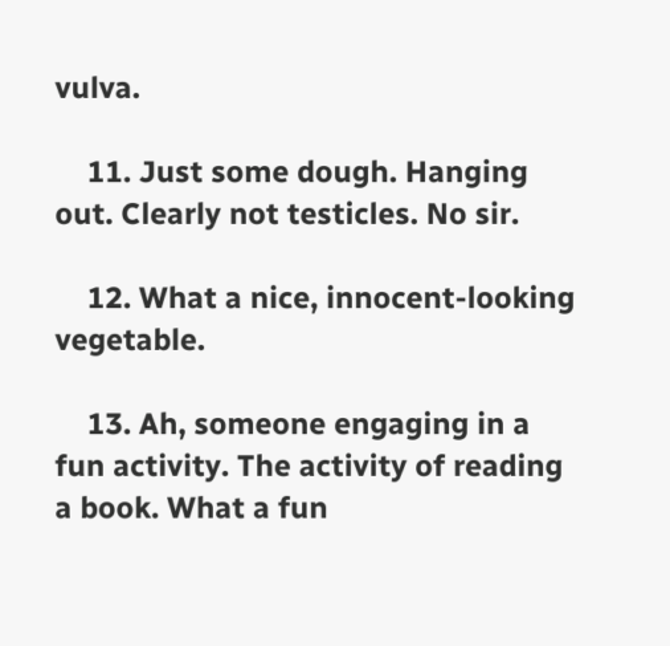vulva.

    11. Just some dough. Hanging out. Clearly not testicles. No sir.

    12. What a nice, innocent-looking vegetable.

    13. Ah, someone engaging in a fun activity. The activity of reading a book. What a fun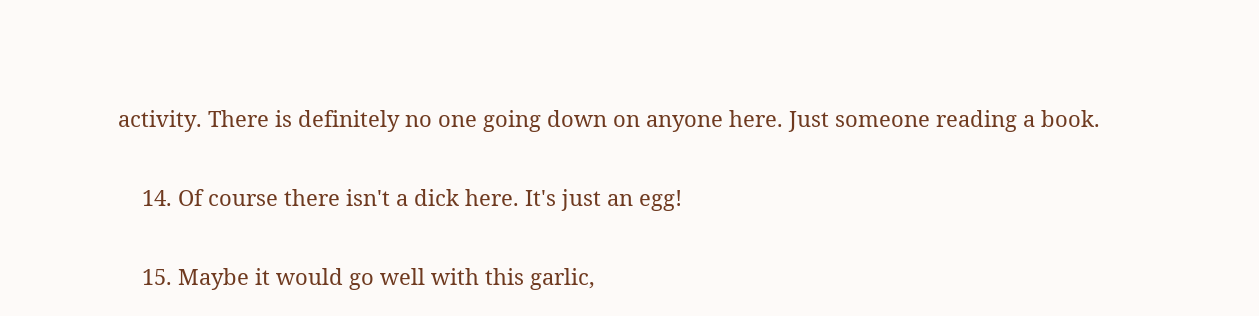activity. There is definitely no one going down on anyone here. Just someone reading a book.

    14. Of course there isn't a dick here. It's just an egg!

    15. Maybe it would go well with this garlic,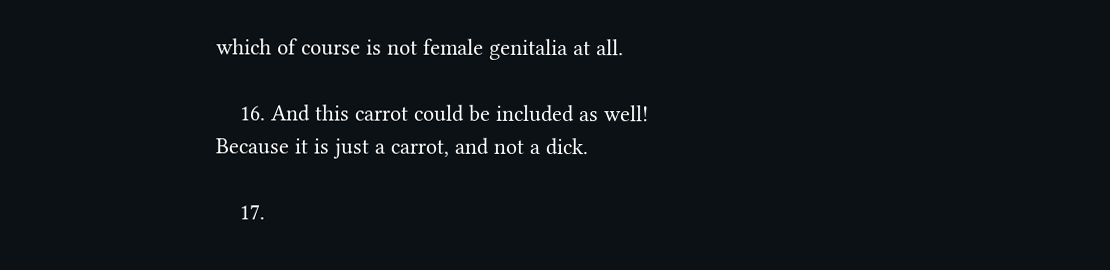which of course is not female genitalia at all.

    16. And this carrot could be included as well! Because it is just a carrot, and not a dick.

    17.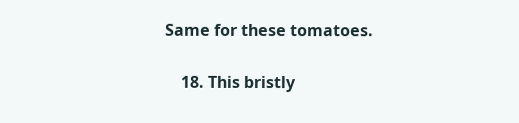Same for these tomatoes.

    18. This bristly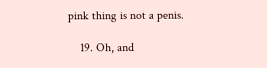pink thing is not a penis.

    19. Oh, and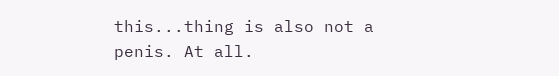this...thing is also not a penis. At all.